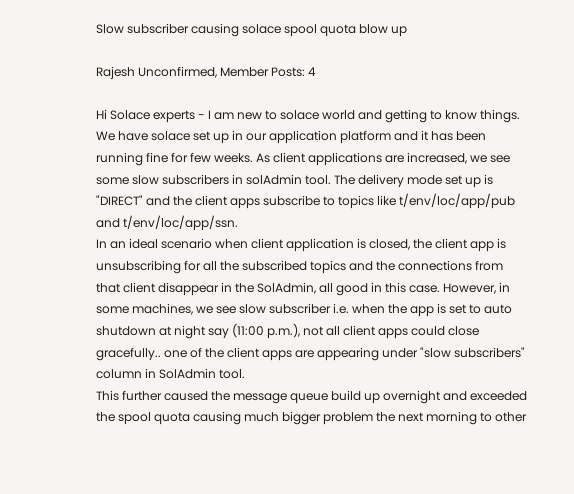Slow subscriber causing solace spool quota blow up

Rajesh Unconfirmed, Member Posts: 4

Hi Solace experts - I am new to solace world and getting to know things. We have solace set up in our application platform and it has been running fine for few weeks. As client applications are increased, we see some slow subscribers in solAdmin tool. The delivery mode set up is "DIRECT" and the client apps subscribe to topics like t/env/loc/app/pub and t/env/loc/app/ssn.
In an ideal scenario when client application is closed, the client app is unsubscribing for all the subscribed topics and the connections from that client disappear in the SolAdmin, all good in this case. However, in some machines, we see slow subscriber i.e. when the app is set to auto shutdown at night say (11:00 p.m.), not all client apps could close gracefully.. one of the client apps are appearing under "slow subscribers" column in SolAdmin tool.
This further caused the message queue build up overnight and exceeded the spool quota causing much bigger problem the next morning to other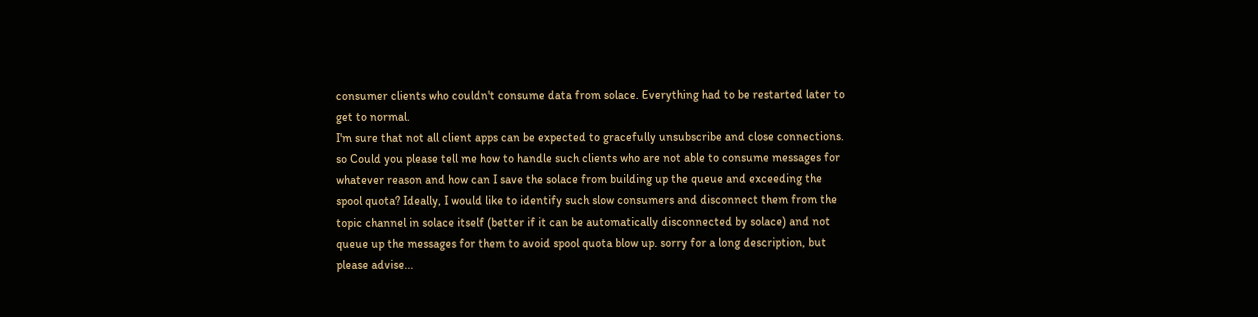consumer clients who couldn't consume data from solace. Everything had to be restarted later to get to normal.
I'm sure that not all client apps can be expected to gracefully unsubscribe and close connections.
so Could you please tell me how to handle such clients who are not able to consume messages for whatever reason and how can I save the solace from building up the queue and exceeding the spool quota? Ideally, I would like to identify such slow consumers and disconnect them from the topic channel in solace itself (better if it can be automatically disconnected by solace) and not queue up the messages for them to avoid spool quota blow up. sorry for a long description, but please advise...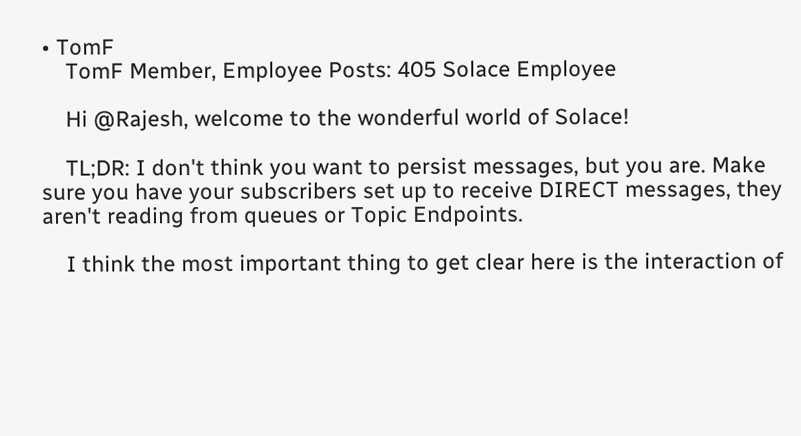• TomF
    TomF Member, Employee Posts: 405 Solace Employee

    Hi @Rajesh, welcome to the wonderful world of Solace!

    TL;DR: I don't think you want to persist messages, but you are. Make sure you have your subscribers set up to receive DIRECT messages, they aren't reading from queues or Topic Endpoints.

    I think the most important thing to get clear here is the interaction of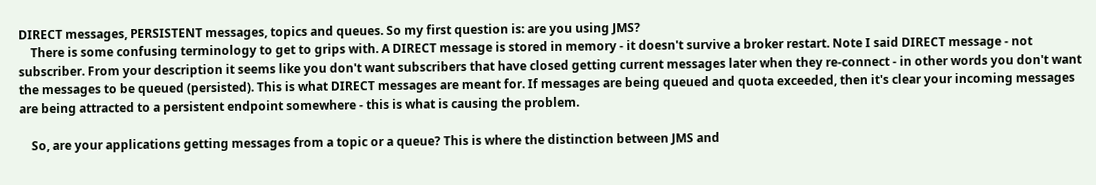DIRECT messages, PERSISTENT messages, topics and queues. So my first question is: are you using JMS?
    There is some confusing terminology to get to grips with. A DIRECT message is stored in memory - it doesn't survive a broker restart. Note I said DIRECT message - not subscriber. From your description it seems like you don't want subscribers that have closed getting current messages later when they re-connect - in other words you don't want the messages to be queued (persisted). This is what DIRECT messages are meant for. If messages are being queued and quota exceeded, then it's clear your incoming messages are being attracted to a persistent endpoint somewhere - this is what is causing the problem.

    So, are your applications getting messages from a topic or a queue? This is where the distinction between JMS and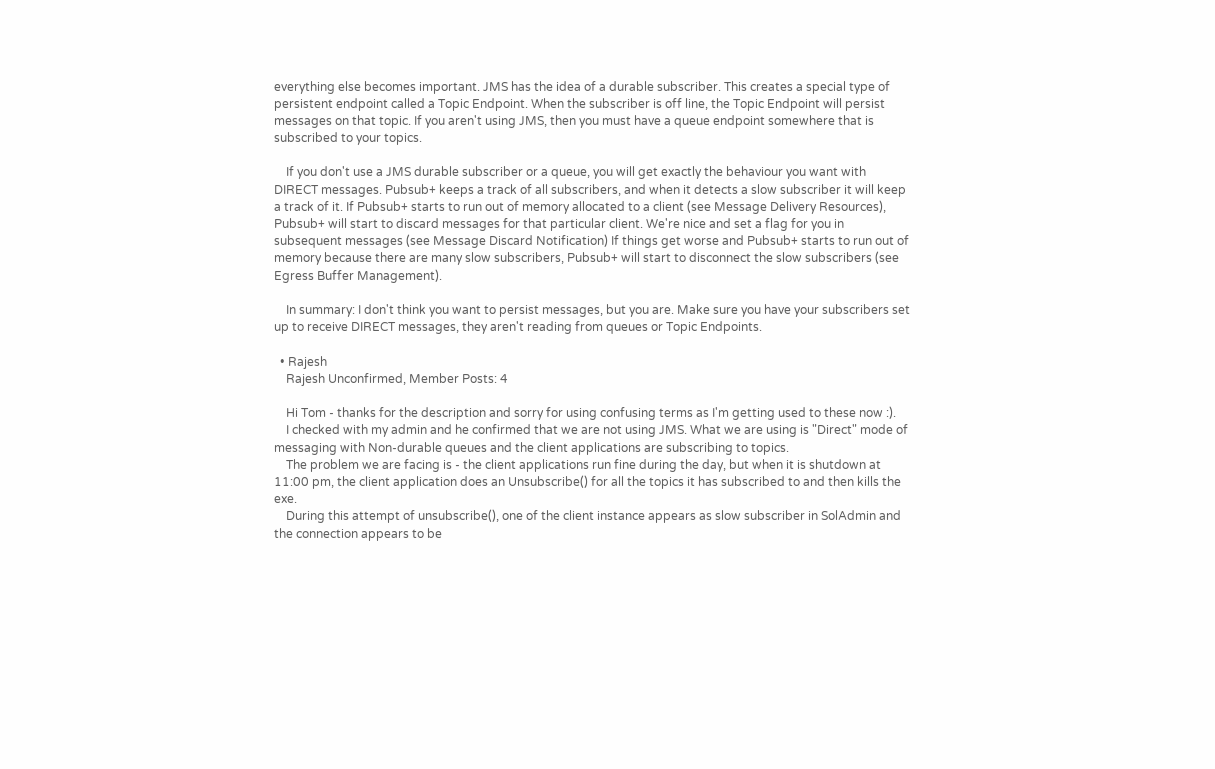everything else becomes important. JMS has the idea of a durable subscriber. This creates a special type of persistent endpoint called a Topic Endpoint. When the subscriber is off line, the Topic Endpoint will persist messages on that topic. If you aren't using JMS, then you must have a queue endpoint somewhere that is subscribed to your topics.

    If you don't use a JMS durable subscriber or a queue, you will get exactly the behaviour you want with DIRECT messages. Pubsub+ keeps a track of all subscribers, and when it detects a slow subscriber it will keep a track of it. If Pubsub+ starts to run out of memory allocated to a client (see Message Delivery Resources), Pubsub+ will start to discard messages for that particular client. We're nice and set a flag for you in subsequent messages (see Message Discard Notification) If things get worse and Pubsub+ starts to run out of memory because there are many slow subscribers, Pubsub+ will start to disconnect the slow subscribers (see Egress Buffer Management).

    In summary: I don't think you want to persist messages, but you are. Make sure you have your subscribers set up to receive DIRECT messages, they aren't reading from queues or Topic Endpoints.

  • Rajesh
    Rajesh Unconfirmed, Member Posts: 4

    Hi Tom - thanks for the description and sorry for using confusing terms as I'm getting used to these now :).
    I checked with my admin and he confirmed that we are not using JMS. What we are using is "Direct" mode of messaging with Non-durable queues and the client applications are subscribing to topics.
    The problem we are facing is - the client applications run fine during the day, but when it is shutdown at 11:00 pm, the client application does an Unsubscribe() for all the topics it has subscribed to and then kills the exe.
    During this attempt of unsubscribe(), one of the client instance appears as slow subscriber in SolAdmin and the connection appears to be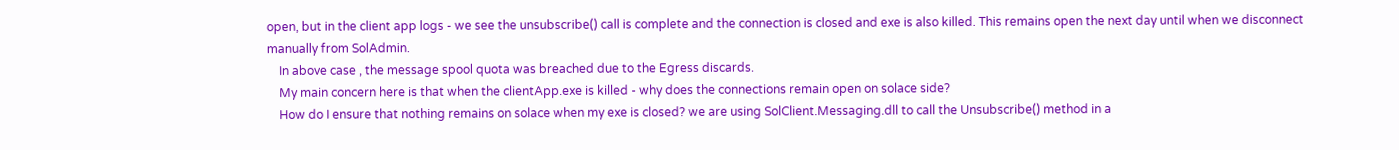open, but in the client app logs - we see the unsubscribe() call is complete and the connection is closed and exe is also killed. This remains open the next day until when we disconnect manually from SolAdmin.
    In above case , the message spool quota was breached due to the Egress discards.
    My main concern here is that when the clientApp.exe is killed - why does the connections remain open on solace side?
    How do I ensure that nothing remains on solace when my exe is closed? we are using SolClient.Messaging.dll to call the Unsubscribe() method in a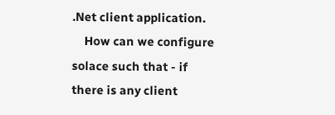.Net client application.
    How can we configure solace such that - if there is any client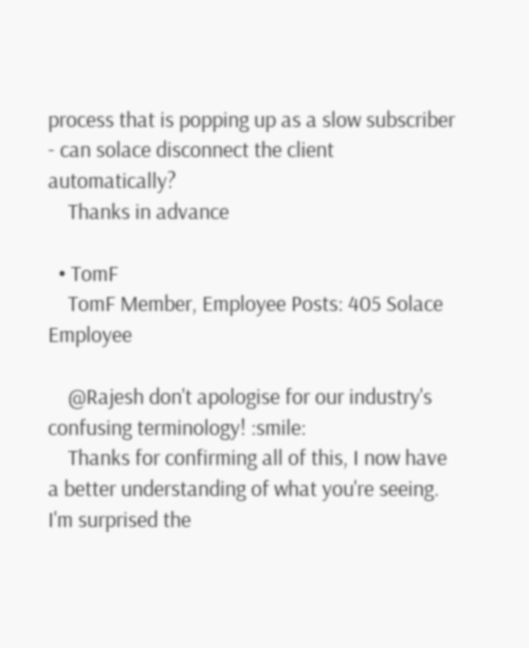process that is popping up as a slow subscriber - can solace disconnect the client automatically?
    Thanks in advance

  • TomF
    TomF Member, Employee Posts: 405 Solace Employee

    @Rajesh don't apologise for our industry's confusing terminology! :smile:
    Thanks for confirming all of this, I now have a better understanding of what you're seeing. I'm surprised the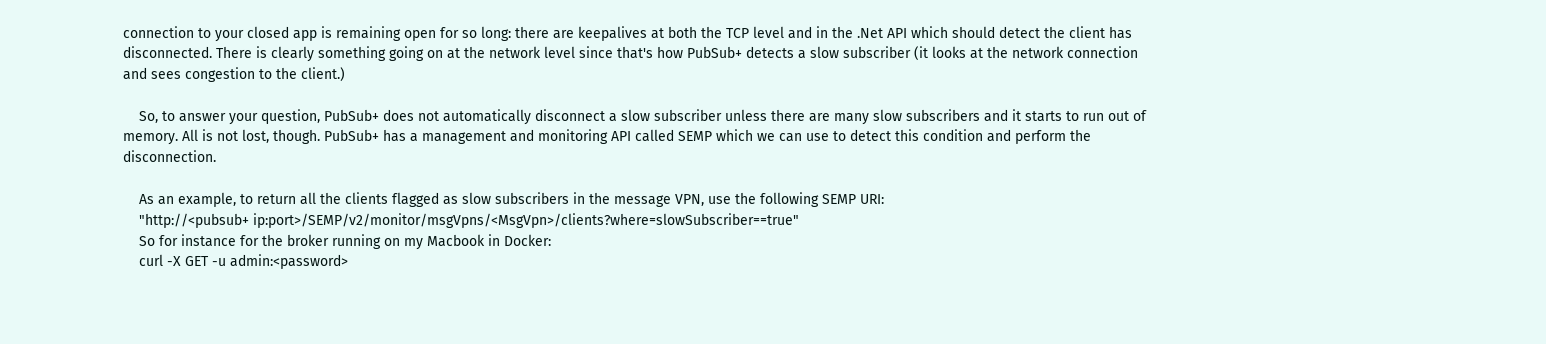connection to your closed app is remaining open for so long: there are keepalives at both the TCP level and in the .Net API which should detect the client has disconnected. There is clearly something going on at the network level since that's how PubSub+ detects a slow subscriber (it looks at the network connection and sees congestion to the client.)

    So, to answer your question, PubSub+ does not automatically disconnect a slow subscriber unless there are many slow subscribers and it starts to run out of memory. All is not lost, though. PubSub+ has a management and monitoring API called SEMP which we can use to detect this condition and perform the disconnection.

    As an example, to return all the clients flagged as slow subscribers in the message VPN, use the following SEMP URI:
    "http://<pubsub+ ip:port>/SEMP/v2/monitor/msgVpns/<MsgVpn>/clients?where=slowSubscriber==true"
    So for instance for the broker running on my Macbook in Docker:
    curl -X GET -u admin:<password>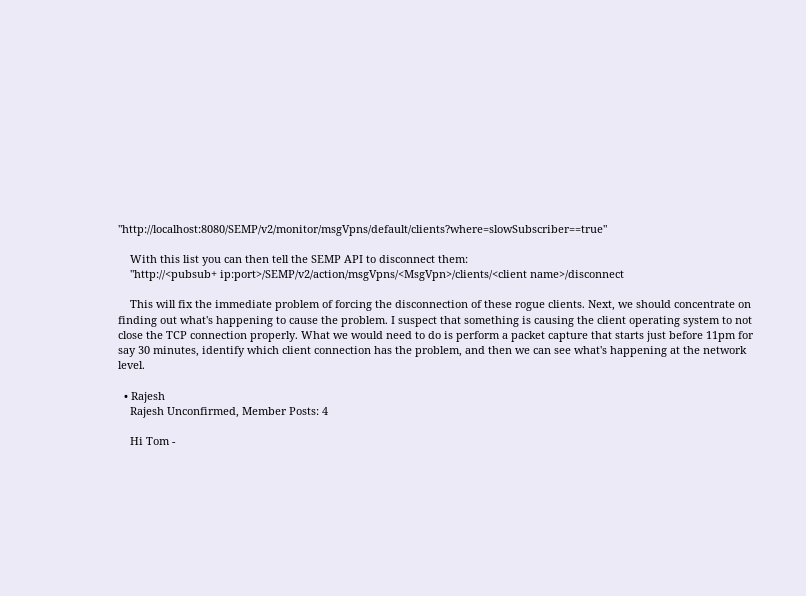"http://localhost:8080/SEMP/v2/monitor/msgVpns/default/clients?where=slowSubscriber==true"

    With this list you can then tell the SEMP API to disconnect them:
    "http://<pubsub+ ip:port>/SEMP/v2/action/msgVpns/<MsgVpn>/clients/<client name>/disconnect

    This will fix the immediate problem of forcing the disconnection of these rogue clients. Next, we should concentrate on finding out what's happening to cause the problem. I suspect that something is causing the client operating system to not close the TCP connection properly. What we would need to do is perform a packet capture that starts just before 11pm for say 30 minutes, identify which client connection has the problem, and then we can see what's happening at the network level.

  • Rajesh
    Rajesh Unconfirmed, Member Posts: 4

    Hi Tom -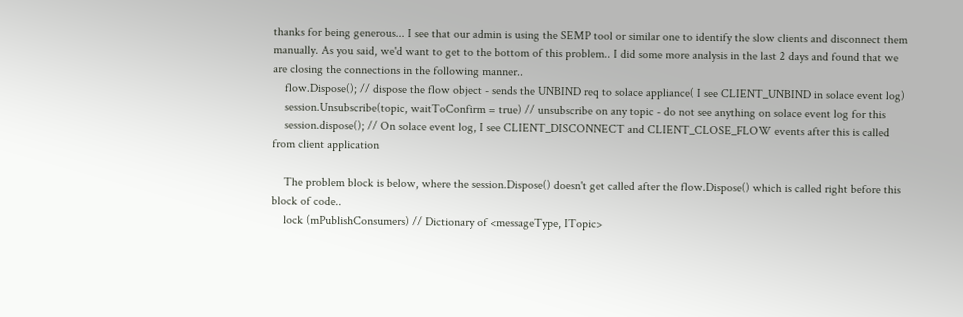thanks for being generous... I see that our admin is using the SEMP tool or similar one to identify the slow clients and disconnect them manually. As you said, we'd want to get to the bottom of this problem.. I did some more analysis in the last 2 days and found that we are closing the connections in the following manner..
    flow.Dispose(); // dispose the flow object - sends the UNBIND req to solace appliance( I see CLIENT_UNBIND in solace event log)
    session.Unsubscribe(topic, waitToConfirm = true) // unsubscribe on any topic - do not see anything on solace event log for this
    session.dispose(); // On solace event log, I see CLIENT_DISCONNECT and CLIENT_CLOSE_FLOW events after this is called from client application

    The problem block is below, where the session.Dispose() doesn't get called after the flow.Dispose() which is called right before this block of code..
    lock (mPublishConsumers) // Dictionary of <messageType, ITopic>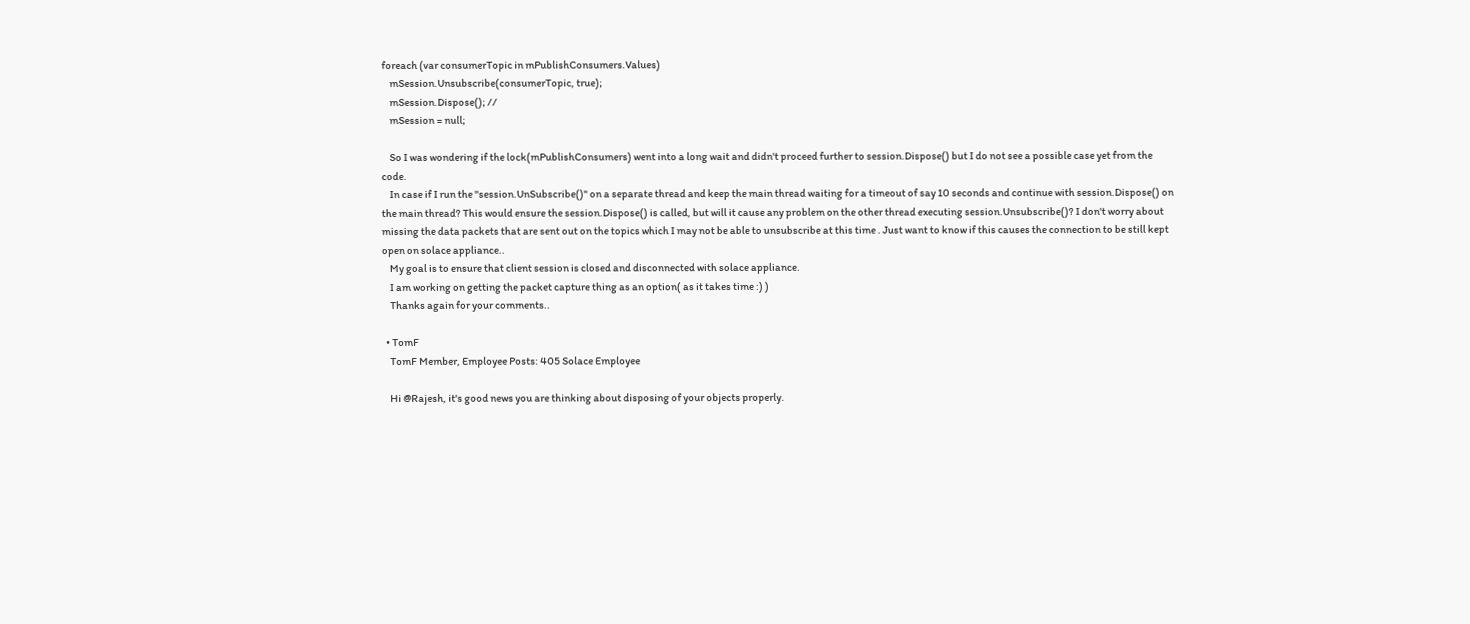foreach (var consumerTopic in mPublishConsumers.Values)
    mSession.Unsubscribe(consumerTopic, true);
    mSession.Dispose(); //
    mSession = null;

    So I was wondering if the lock(mPublishConsumers) went into a long wait and didn't proceed further to session.Dispose() but I do not see a possible case yet from the code.
    In case if I run the "session.UnSubscribe()" on a separate thread and keep the main thread waiting for a timeout of say 10 seconds and continue with session.Dispose() on the main thread? This would ensure the session.Dispose() is called, but will it cause any problem on the other thread executing session.Unsubscribe()? I don't worry about missing the data packets that are sent out on the topics which I may not be able to unsubscribe at this time . Just want to know if this causes the connection to be still kept open on solace appliance..
    My goal is to ensure that client session is closed and disconnected with solace appliance.
    I am working on getting the packet capture thing as an option( as it takes time :) )
    Thanks again for your comments..

  • TomF
    TomF Member, Employee Posts: 405 Solace Employee

    Hi @Rajesh, it's good news you are thinking about disposing of your objects properly.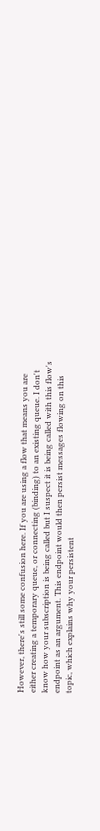However, there's still some confusion here. If you are using a flow that means you are either creating a temporary queue, or connecting (binding) to an existing queue. I don't know how your subscription is being called but I suspect it is being called with this flow's endpoint as an argument. This endpoint would then persist messages flowing on this topic, which explains why your persistent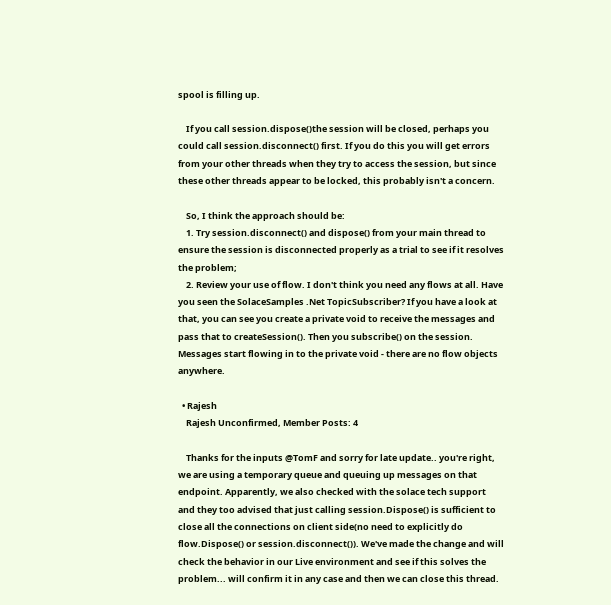spool is filling up.

    If you call session.dispose()the session will be closed, perhaps you could call session.disconnect() first. If you do this you will get errors from your other threads when they try to access the session, but since these other threads appear to be locked, this probably isn't a concern.

    So, I think the approach should be:
    1. Try session.disconnect() and dispose() from your main thread to ensure the session is disconnected properly as a trial to see if it resolves the problem;
    2. Review your use of flow. I don't think you need any flows at all. Have you seen the SolaceSamples .Net TopicSubscriber? If you have a look at that, you can see you create a private void to receive the messages and pass that to createSession(). Then you subscribe() on the session. Messages start flowing in to the private void - there are no flow objects anywhere.

  • Rajesh
    Rajesh Unconfirmed, Member Posts: 4

    Thanks for the inputs @TomF and sorry for late update.. you're right, we are using a temporary queue and queuing up messages on that endpoint. Apparently, we also checked with the solace tech support and they too advised that just calling session.Dispose() is sufficient to close all the connections on client side(no need to explicitly do flow.Dispose() or session.disconnect()). We've made the change and will check the behavior in our Live environment and see if this solves the problem... will confirm it in any case and then we can close this thread.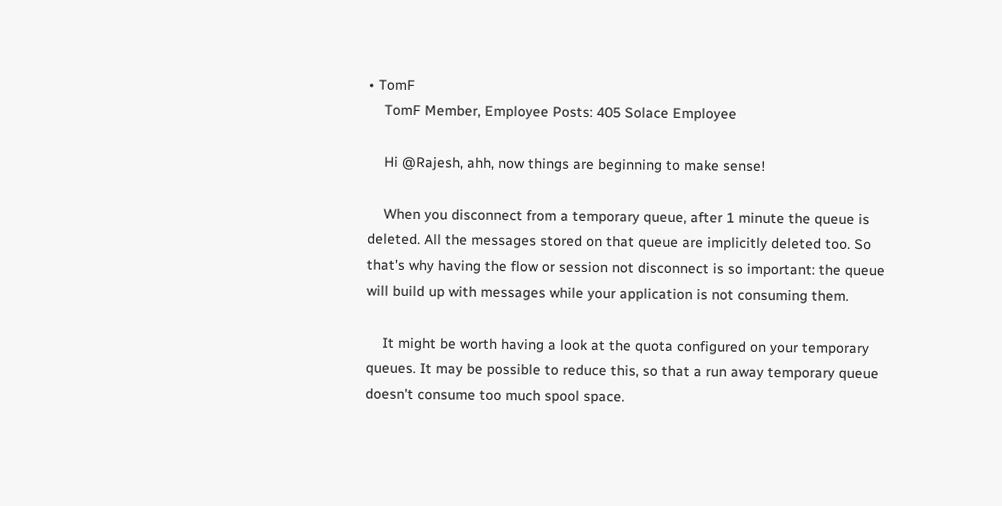• TomF
    TomF Member, Employee Posts: 405 Solace Employee

    Hi @Rajesh, ahh, now things are beginning to make sense!

    When you disconnect from a temporary queue, after 1 minute the queue is deleted. All the messages stored on that queue are implicitly deleted too. So that's why having the flow or session not disconnect is so important: the queue will build up with messages while your application is not consuming them.

    It might be worth having a look at the quota configured on your temporary queues. It may be possible to reduce this, so that a run away temporary queue doesn't consume too much spool space.